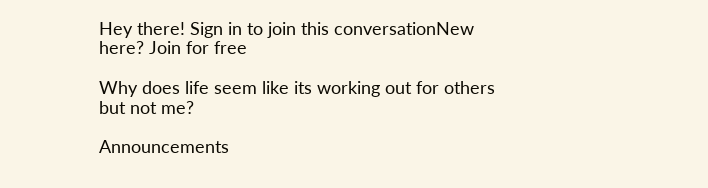Hey there! Sign in to join this conversationNew here? Join for free

Why does life seem like its working out for others but not me?

Announcements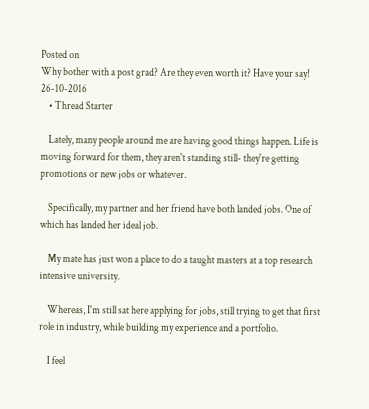Posted on
Why bother with a post grad? Are they even worth it? Have your say! 26-10-2016
    • Thread Starter

    Lately, many people around me are having good things happen. Life is moving forward for them, they aren't standing still- they're getting promotions or new jobs or whatever.

    Specifically, my partner and her friend have both landed jobs. One of which has landed her ideal job.

    My mate has just won a place to do a taught masters at a top research intensive university.

    Whereas, I'm still sat here applying for jobs, still trying to get that first role in industry, while building my experience and a portfolio.

    I feel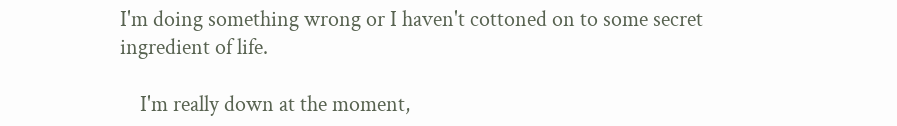I'm doing something wrong or I haven't cottoned on to some secret ingredient of life.

    I'm really down at the moment,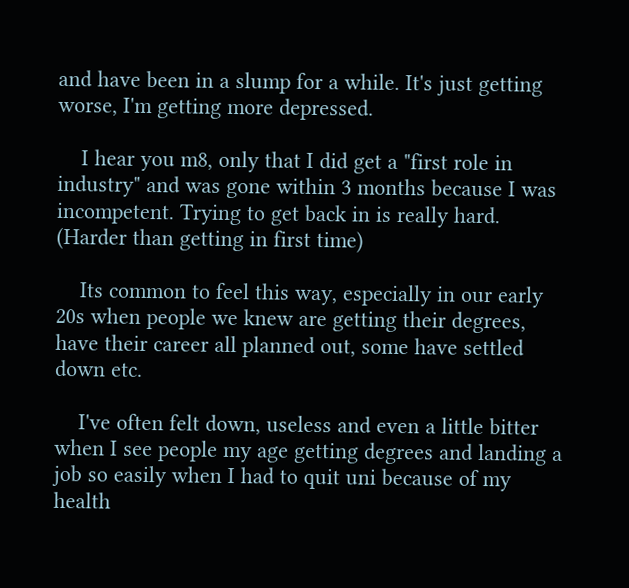and have been in a slump for a while. It's just getting worse, I'm getting more depressed.

    I hear you m8, only that I did get a "first role in industry" and was gone within 3 months because I was incompetent. Trying to get back in is really hard. (Harder than getting in first time)

    Its common to feel this way, especially in our early 20s when people we knew are getting their degrees, have their career all planned out, some have settled down etc.

    I've often felt down, useless and even a little bitter when I see people my age getting degrees and landing a job so easily when I had to quit uni because of my health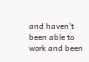and haven't been able to work and been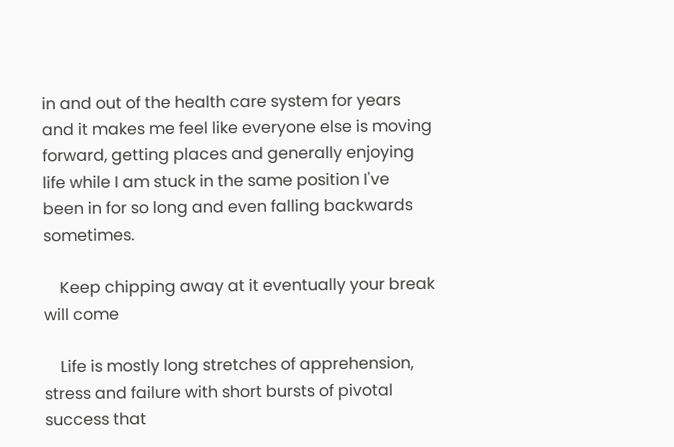in and out of the health care system for years and it makes me feel like everyone else is moving forward, getting places and generally enjoying life while I am stuck in the same position I've been in for so long and even falling backwards sometimes.

    Keep chipping away at it eventually your break will come

    Life is mostly long stretches of apprehension, stress and failure with short bursts of pivotal success that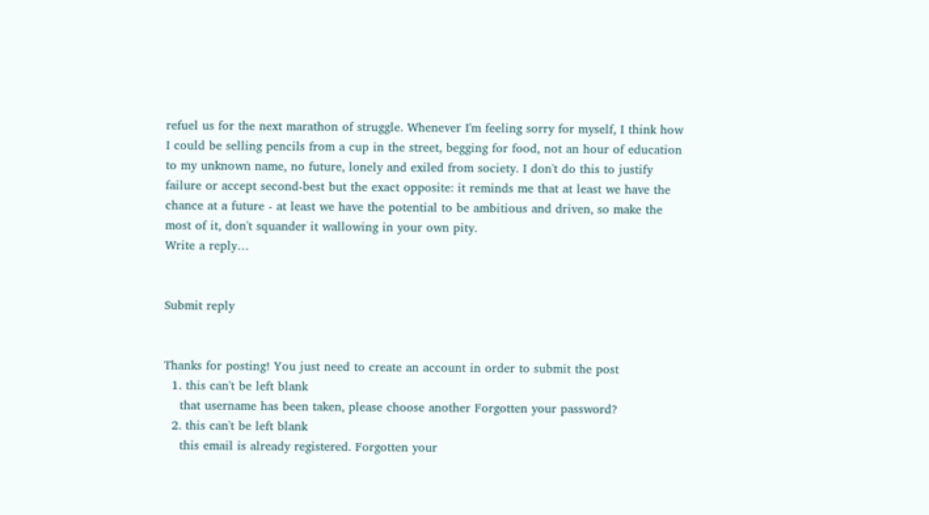refuel us for the next marathon of struggle. Whenever I'm feeling sorry for myself, I think how I could be selling pencils from a cup in the street, begging for food, not an hour of education to my unknown name, no future, lonely and exiled from society. I don't do this to justify failure or accept second-best but the exact opposite: it reminds me that at least we have the chance at a future - at least we have the potential to be ambitious and driven, so make the most of it, don't squander it wallowing in your own pity.
Write a reply…


Submit reply


Thanks for posting! You just need to create an account in order to submit the post
  1. this can't be left blank
    that username has been taken, please choose another Forgotten your password?
  2. this can't be left blank
    this email is already registered. Forgotten your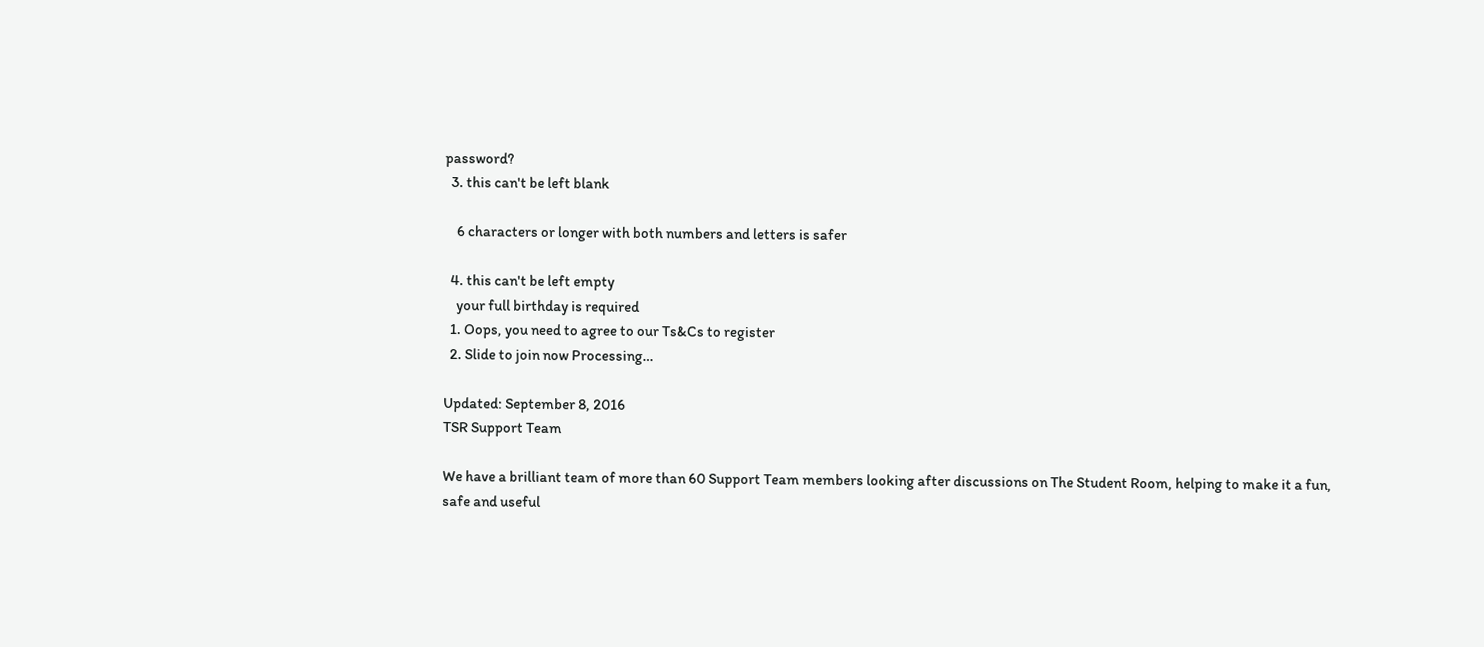password?
  3. this can't be left blank

    6 characters or longer with both numbers and letters is safer

  4. this can't be left empty
    your full birthday is required
  1. Oops, you need to agree to our Ts&Cs to register
  2. Slide to join now Processing…

Updated: September 8, 2016
TSR Support Team

We have a brilliant team of more than 60 Support Team members looking after discussions on The Student Room, helping to make it a fun, safe and useful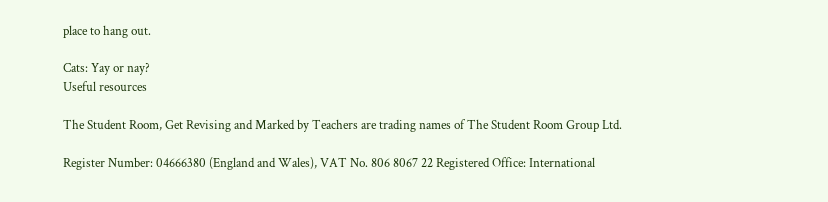place to hang out.

Cats: Yay or nay?
Useful resources

The Student Room, Get Revising and Marked by Teachers are trading names of The Student Room Group Ltd.

Register Number: 04666380 (England and Wales), VAT No. 806 8067 22 Registered Office: International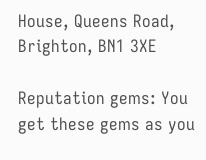House, Queens Road, Brighton, BN1 3XE

Reputation gems: You get these gems as you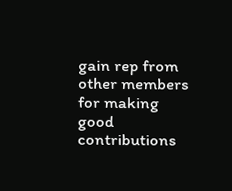gain rep from other members for making good contributions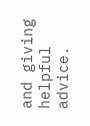and giving helpful advice.